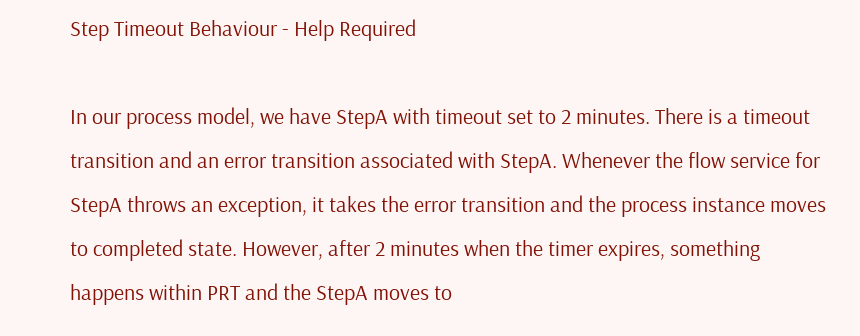Step Timeout Behaviour - Help Required

In our process model, we have StepA with timeout set to 2 minutes. There is a timeout transition and an error transition associated with StepA. Whenever the flow service for StepA throws an exception, it takes the error transition and the process instance moves to completed state. However, after 2 minutes when the timer expires, something happens within PRT and the StepA moves to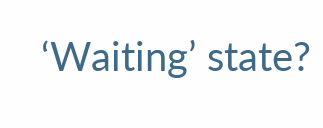‘Waiting’ state?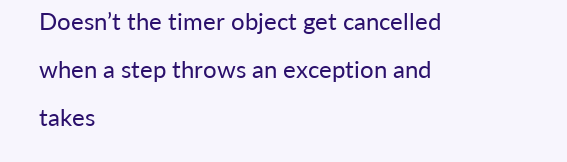Doesn’t the timer object get cancelled when a step throws an exception and takes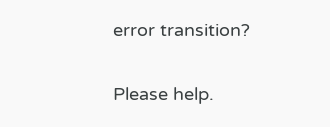error transition?

Please help.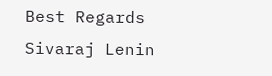Best Regards
Sivaraj Lenin